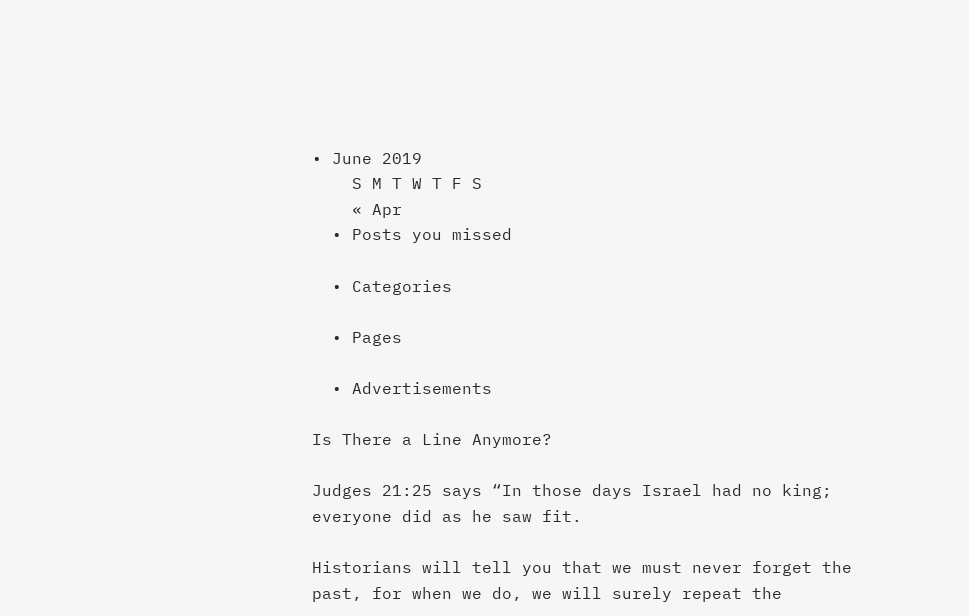• June 2019
    S M T W T F S
    « Apr
  • Posts you missed

  • Categories

  • Pages

  • Advertisements

Is There a Line Anymore?

Judges 21:25 says “In those days Israel had no king; everyone did as he saw fit.

Historians will tell you that we must never forget the past, for when we do, we will surely repeat the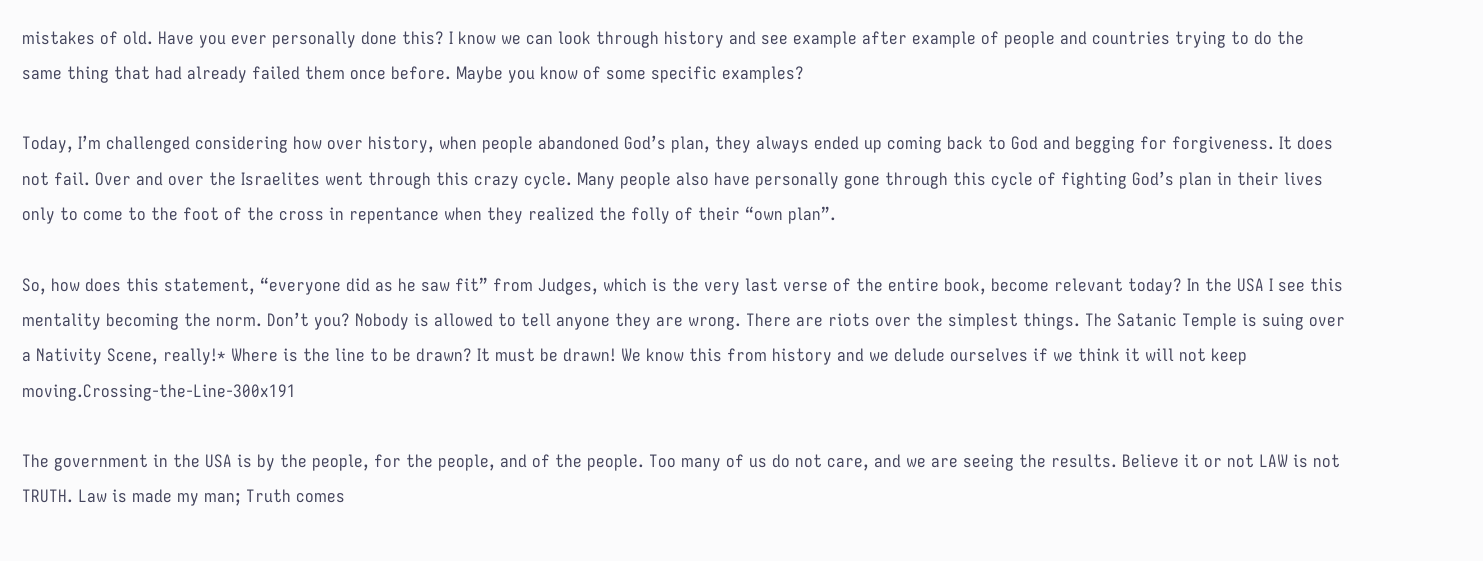mistakes of old. Have you ever personally done this? I know we can look through history and see example after example of people and countries trying to do the same thing that had already failed them once before. Maybe you know of some specific examples?

Today, I’m challenged considering how over history, when people abandoned God’s plan, they always ended up coming back to God and begging for forgiveness. It does not fail. Over and over the Israelites went through this crazy cycle. Many people also have personally gone through this cycle of fighting God’s plan in their lives only to come to the foot of the cross in repentance when they realized the folly of their “own plan”.

So, how does this statement, “everyone did as he saw fit” from Judges, which is the very last verse of the entire book, become relevant today? In the USA I see this mentality becoming the norm. Don’t you? Nobody is allowed to tell anyone they are wrong. There are riots over the simplest things. The Satanic Temple is suing over a Nativity Scene, really!* Where is the line to be drawn? It must be drawn! We know this from history and we delude ourselves if we think it will not keep moving.Crossing-the-Line-300x191

The government in the USA is by the people, for the people, and of the people. Too many of us do not care, and we are seeing the results. Believe it or not LAW is not TRUTH. Law is made my man; Truth comes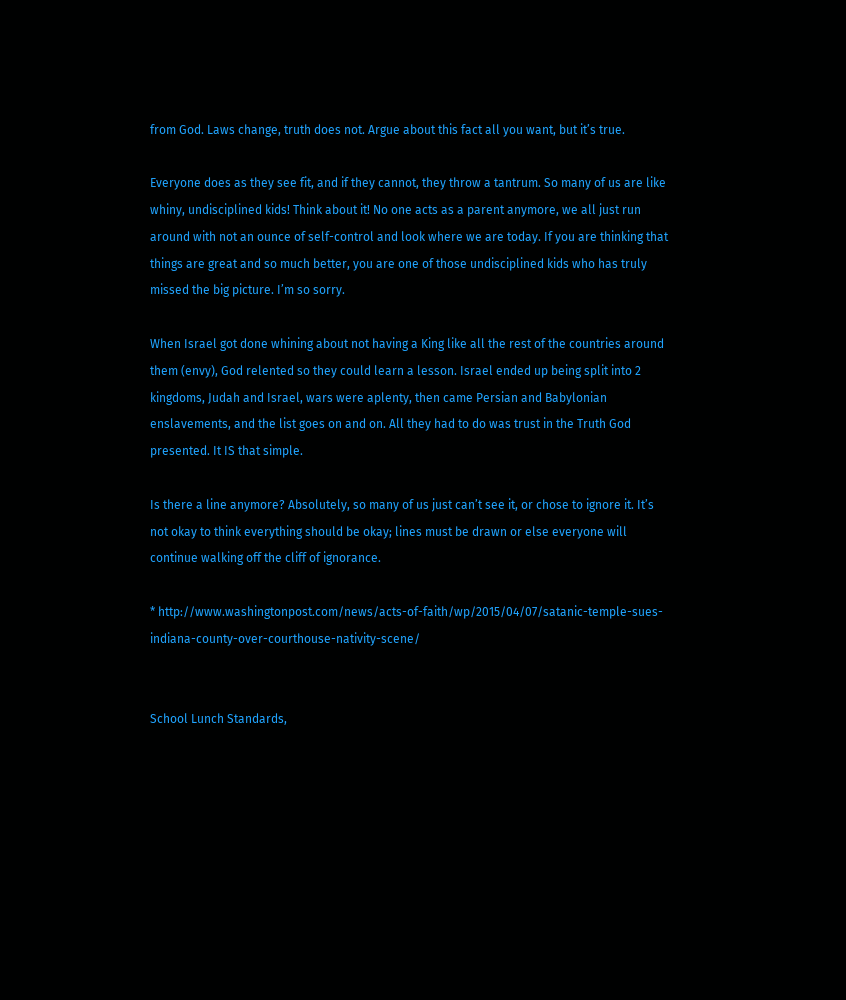from God. Laws change, truth does not. Argue about this fact all you want, but it’s true.

Everyone does as they see fit, and if they cannot, they throw a tantrum. So many of us are like whiny, undisciplined kids! Think about it! No one acts as a parent anymore, we all just run around with not an ounce of self-control and look where we are today. If you are thinking that things are great and so much better, you are one of those undisciplined kids who has truly missed the big picture. I’m so sorry.

When Israel got done whining about not having a King like all the rest of the countries around them (envy), God relented so they could learn a lesson. Israel ended up being split into 2 kingdoms, Judah and Israel, wars were aplenty, then came Persian and Babylonian enslavements, and the list goes on and on. All they had to do was trust in the Truth God presented. It IS that simple.

Is there a line anymore? Absolutely, so many of us just can’t see it, or chose to ignore it. It’s not okay to think everything should be okay; lines must be drawn or else everyone will continue walking off the cliff of ignorance.

* http://www.washingtonpost.com/news/acts-of-faith/wp/2015/04/07/satanic-temple-sues-indiana-county-over-courthouse-nativity-scene/


School Lunch Standards,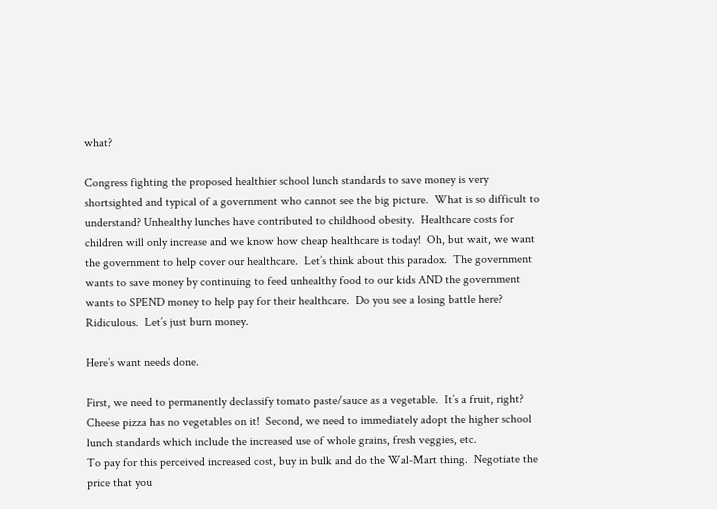what?

Congress fighting the proposed healthier school lunch standards to save money is very shortsighted and typical of a government who cannot see the big picture.  What is so difficult to understand? Unhealthy lunches have contributed to childhood obesity.  Healthcare costs for children will only increase and we know how cheap healthcare is today!  Oh, but wait, we want the government to help cover our healthcare.  Let’s think about this paradox.  The government wants to save money by continuing to feed unhealthy food to our kids AND the government wants to SPEND money to help pay for their healthcare.  Do you see a losing battle here? Ridiculous.  Let’s just burn money.

Here’s want needs done.

First, we need to permanently declassify tomato paste/sauce as a vegetable.  It’s a fruit, right?  Cheese pizza has no vegetables on it!  Second, we need to immediately adopt the higher school lunch standards which include the increased use of whole grains, fresh veggies, etc.
To pay for this perceived increased cost, buy in bulk and do the Wal-Mart thing.  Negotiate the price that you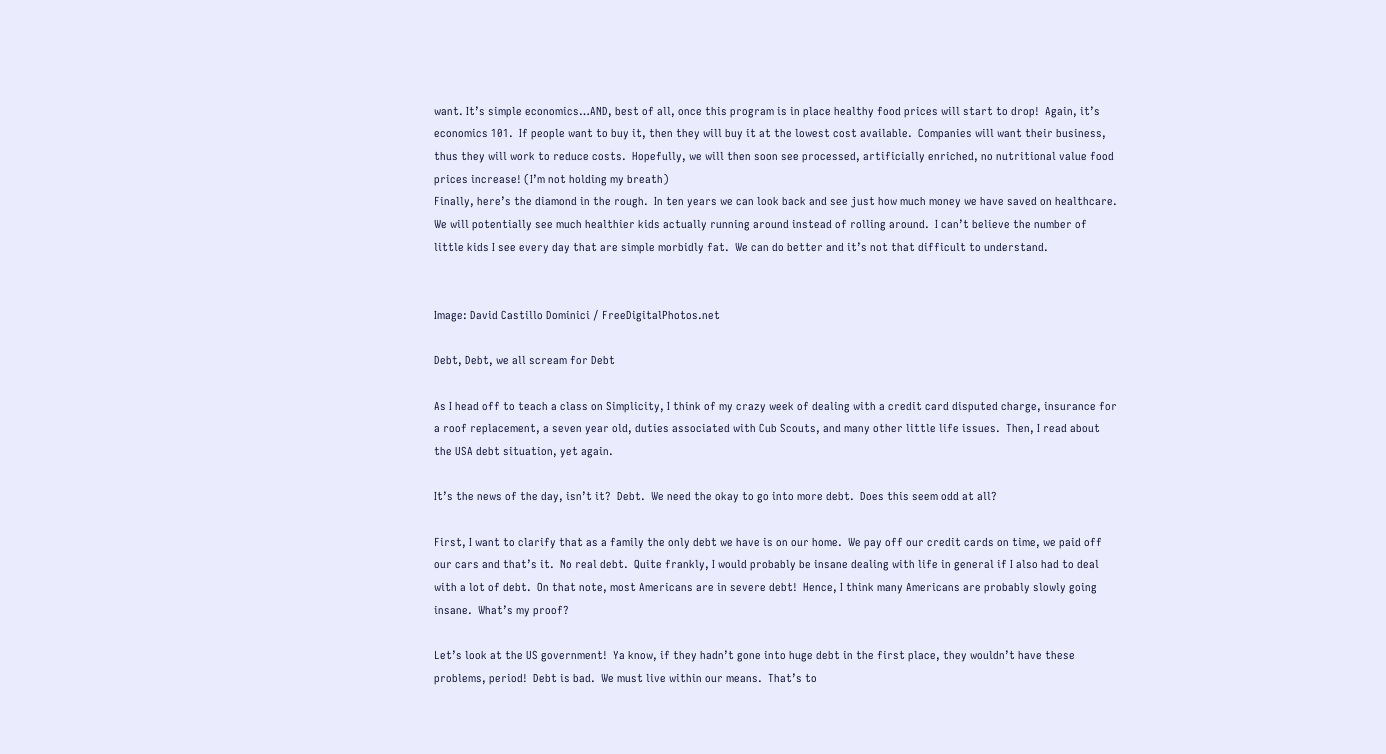want. It’s simple economics…AND, best of all, once this program is in place healthy food prices will start to drop!  Again, it’s economics 101.  If people want to buy it, then they will buy it at the lowest cost available.  Companies will want their business, thus they will work to reduce costs.  Hopefully, we will then soon see processed, artificially enriched, no nutritional value food prices increase! (I’m not holding my breath)
Finally, here’s the diamond in the rough.  In ten years we can look back and see just how much money we have saved on healthcare.  We will potentially see much healthier kids actually running around instead of rolling around.  I can’t believe the number of little kids I see every day that are simple morbidly fat.  We can do better and it’s not that difficult to understand.


Image: David Castillo Dominici / FreeDigitalPhotos.net

Debt, Debt, we all scream for Debt

As I head off to teach a class on Simplicity, I think of my crazy week of dealing with a credit card disputed charge, insurance for a roof replacement, a seven year old, duties associated with Cub Scouts, and many other little life issues.  Then, I read about the USA debt situation, yet again.

It’s the news of the day, isn’t it?  Debt.  We need the okay to go into more debt.  Does this seem odd at all?

First, I want to clarify that as a family the only debt we have is on our home.  We pay off our credit cards on time, we paid off our cars and that’s it.  No real debt.  Quite frankly, I would probably be insane dealing with life in general if I also had to deal with a lot of debt.  On that note, most Americans are in severe debt!  Hence, I think many Americans are probably slowly going insane.  What’s my proof?

Let’s look at the US government!  Ya know, if they hadn’t gone into huge debt in the first place, they wouldn’t have these problems, period!  Debt is bad.  We must live within our means.  That’s to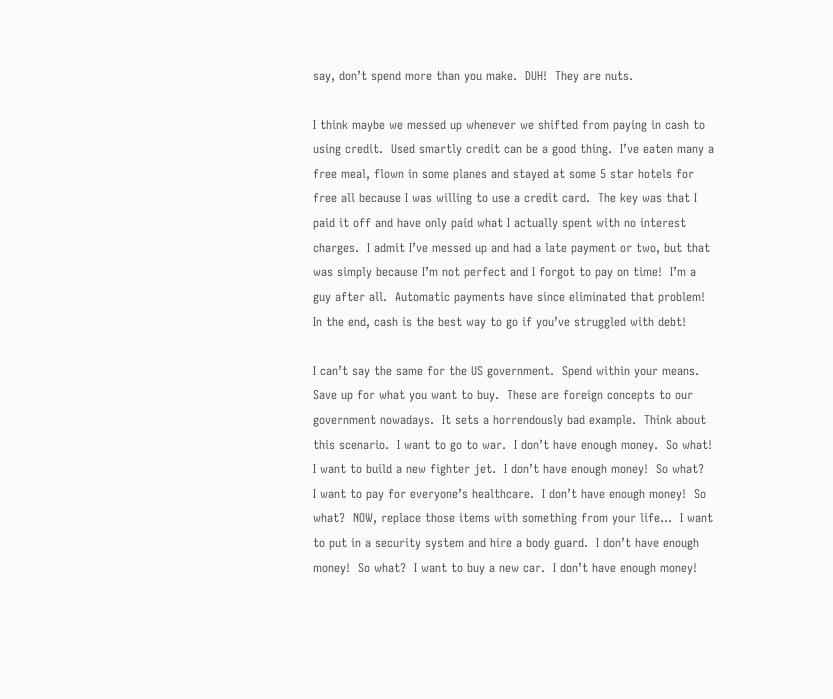say, don’t spend more than you make.  DUH!  They are nuts.

I think maybe we messed up whenever we shifted from paying in cash to using credit.  Used smartly credit can be a good thing.  I’ve eaten many a free meal, flown in some planes and stayed at some 5 star hotels for free all because I was willing to use a credit card.  The key was that I paid it off and have only paid what I actually spent with no interest charges.  I admit I’ve messed up and had a late payment or two, but that was simply because I’m not perfect and I forgot to pay on time!  I’m a guy after all.  Automatic payments have since eliminated that problem!  In the end, cash is the best way to go if you’ve struggled with debt!

I can’t say the same for the US government.  Spend within your means.  Save up for what you want to buy.  These are foreign concepts to our government nowadays.  It sets a horrendously bad example.  Think about this scenario.  I want to go to war.  I don’t have enough money.  So what!  I want to build a new fighter jet.  I don’t have enough money!  So what?  I want to pay for everyone’s healthcare.  I don’t have enough money!  So what?  NOW, replace those items with something from your life…  I want to put in a security system and hire a body guard.  I don’t have enough money!  So what?  I want to buy a new car.  I don’t have enough money!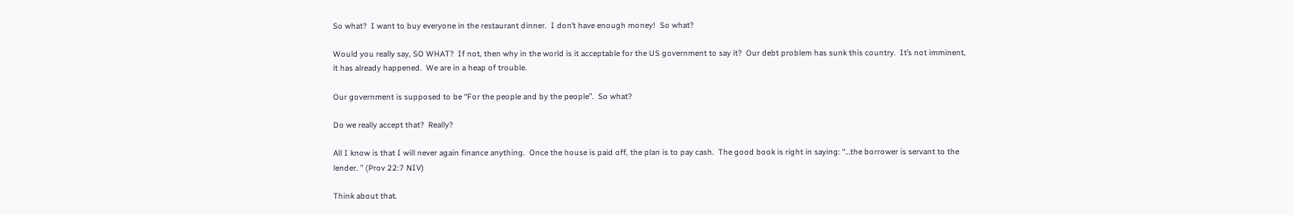So what?  I want to buy everyone in the restaurant dinner.  I don’t have enough money!  So what?

Would you really say, SO WHAT?  If not, then why in the world is it acceptable for the US government to say it?  Our debt problem has sunk this country.  It’s not imminent, it has already happened.  We are in a heap of trouble.

Our government is supposed to be “For the people and by the people”.  So what?

Do we really accept that?  Really?

All I know is that I will never again finance anything.  Once the house is paid off, the plan is to pay cash.  The good book is right in saying: “…the borrower is servant to the lender. ” (Prov 22:7 NIV)

Think about that.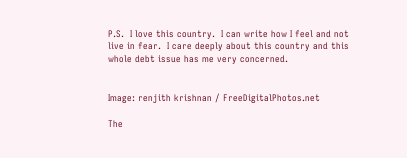P.S.  I love this country.  I can write how I feel and not live in fear.  I care deeply about this country and this whole debt issue has me very concerned.


Image: renjith krishnan / FreeDigitalPhotos.net

The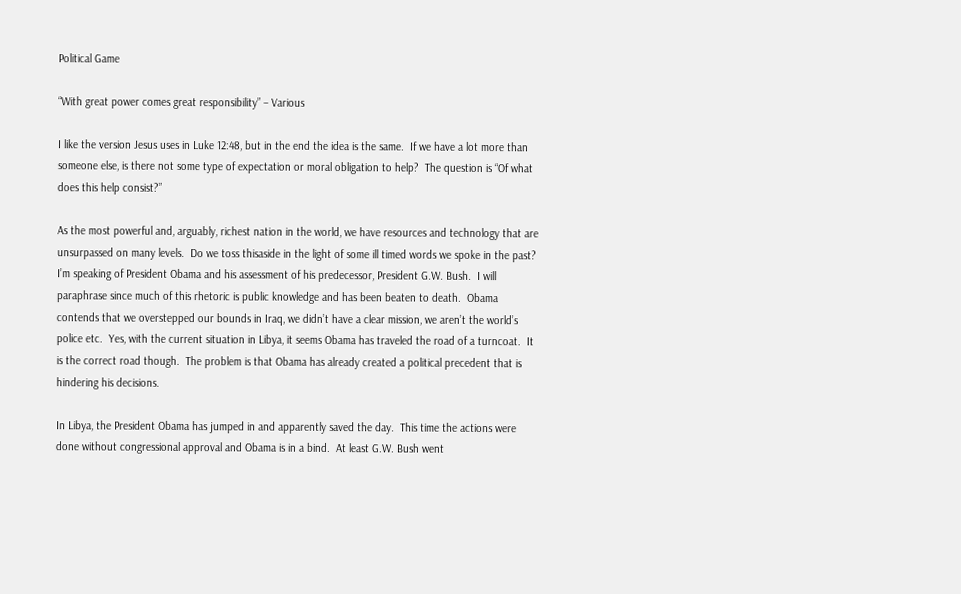Political Game

“With great power comes great responsibility” – Various

I like the version Jesus uses in Luke 12:48, but in the end the idea is the same.  If we have a lot more than someone else, is there not some type of expectation or moral obligation to help?  The question is “Of what does this help consist?”

As the most powerful and, arguably, richest nation in the world, we have resources and technology that are unsurpassed on many levels.  Do we toss thisaside in the light of some ill timed words we spoke in the past?  I’m speaking of President Obama and his assessment of his predecessor, President G.W. Bush.  I will paraphrase since much of this rhetoric is public knowledge and has been beaten to death.  Obama contends that we overstepped our bounds in Iraq, we didn’t have a clear mission, we aren’t the world’s police etc.  Yes, with the current situation in Libya, it seems Obama has traveled the road of a turncoat.  It is the correct road though.  The problem is that Obama has already created a political precedent that is hindering his decisions.

In Libya, the President Obama has jumped in and apparently saved the day.  This time the actions were done without congressional approval and Obama is in a bind.  At least G.W. Bush went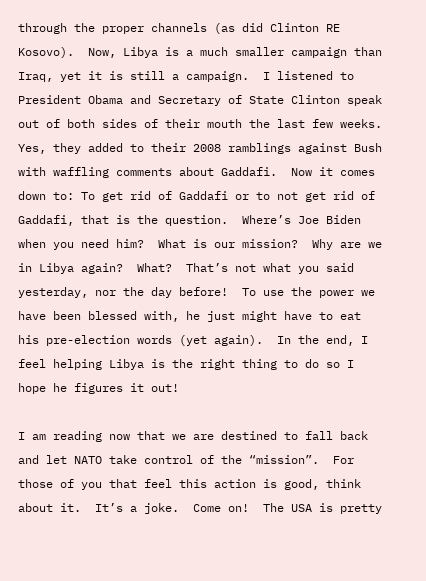through the proper channels (as did Clinton RE Kosovo).  Now, Libya is a much smaller campaign than Iraq, yet it is still a campaign.  I listened to President Obama and Secretary of State Clinton speak out of both sides of their mouth the last few weeks.  Yes, they added to their 2008 ramblings against Bush with waffling comments about Gaddafi.  Now it comes down to: To get rid of Gaddafi or to not get rid of Gaddafi, that is the question.  Where’s Joe Biden when you need him?  What is our mission?  Why are we in Libya again?  What?  That’s not what you said yesterday, nor the day before!  To use the power we have been blessed with, he just might have to eat his pre-election words (yet again).  In the end, I feel helping Libya is the right thing to do so I hope he figures it out!

I am reading now that we are destined to fall back and let NATO take control of the “mission”.  For those of you that feel this action is good, think about it.  It’s a joke.  Come on!  The USA is pretty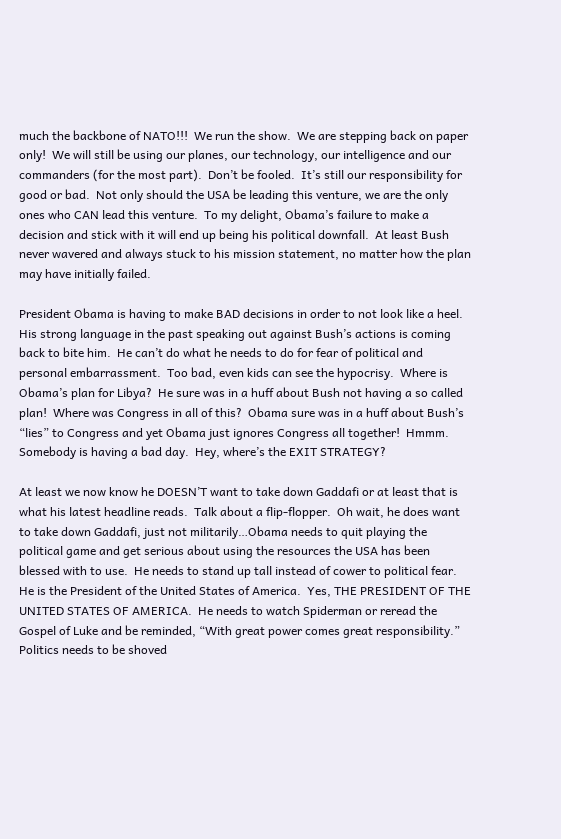much the backbone of NATO!!!  We run the show.  We are stepping back on paper only!  We will still be using our planes, our technology, our intelligence and our commanders (for the most part).  Don’t be fooled.  It’s still our responsibility for good or bad.  Not only should the USA be leading this venture, we are the only ones who CAN lead this venture.  To my delight, Obama’s failure to make a decision and stick with it will end up being his political downfall.  At least Bush never wavered and always stuck to his mission statement, no matter how the plan may have initially failed.

President Obama is having to make BAD decisions in order to not look like a heel.  His strong language in the past speaking out against Bush’s actions is coming back to bite him.  He can’t do what he needs to do for fear of political and personal embarrassment.  Too bad, even kids can see the hypocrisy.  Where is Obama’s plan for Libya?  He sure was in a huff about Bush not having a so called plan!  Where was Congress in all of this?  Obama sure was in a huff about Bush’s “lies” to Congress and yet Obama just ignores Congress all together!  Hmmm.  Somebody is having a bad day.  Hey, where’s the EXIT STRATEGY?

At least we now know he DOESN’T want to take down Gaddafi or at least that is what his latest headline reads.  Talk about a flip-flopper.  Oh wait, he does want to take down Gaddafi, just not militarily…Obama needs to quit playing the political game and get serious about using the resources the USA has been blessed with to use.  He needs to stand up tall instead of cower to political fear.  He is the President of the United States of America.  Yes, THE PRESIDENT OF THE UNITED STATES OF AMERICA.  He needs to watch Spiderman or reread the Gospel of Luke and be reminded, “With great power comes great responsibility.”  Politics needs to be shoved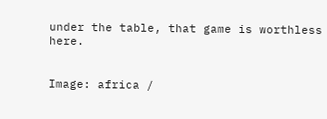under the table, that game is worthless here.


Image: africa /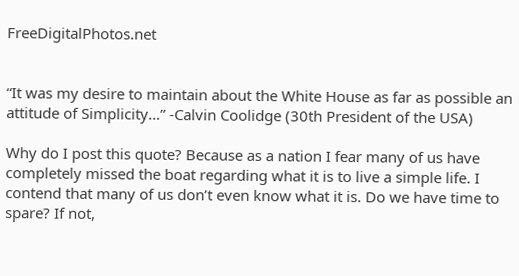FreeDigitalPhotos.net


“It was my desire to maintain about the White House as far as possible an attitude of Simplicity…” -Calvin Coolidge (30th President of the USA)

Why do I post this quote? Because as a nation I fear many of us have completely missed the boat regarding what it is to live a simple life. I contend that many of us don’t even know what it is. Do we have time to spare? If not,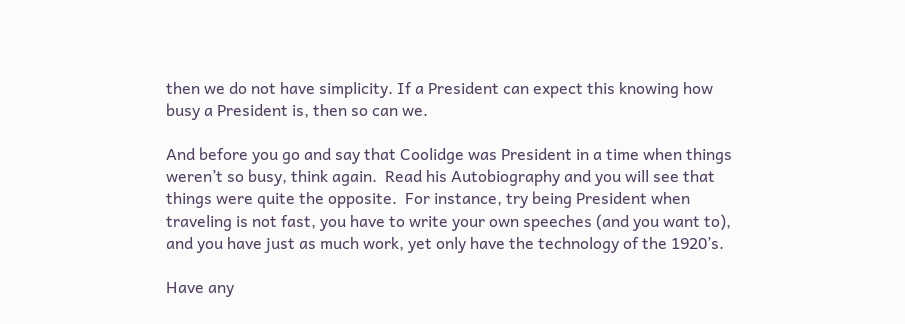then we do not have simplicity. If a President can expect this knowing how busy a President is, then so can we.

And before you go and say that Coolidge was President in a time when things weren’t so busy, think again.  Read his Autobiography and you will see that things were quite the opposite.  For instance, try being President when traveling is not fast, you have to write your own speeches (and you want to), and you have just as much work, yet only have the technology of the 1920’s.

Have any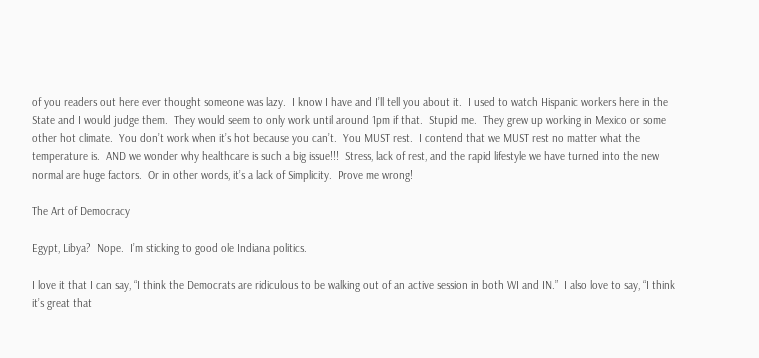of you readers out here ever thought someone was lazy.  I know I have and I’ll tell you about it.  I used to watch Hispanic workers here in the State and I would judge them.  They would seem to only work until around 1pm if that.  Stupid me.  They grew up working in Mexico or some other hot climate.  You don’t work when it’s hot because you can’t.  You MUST rest.  I contend that we MUST rest no matter what the temperature is.  AND we wonder why healthcare is such a big issue!!!  Stress, lack of rest, and the rapid lifestyle we have turned into the new normal are huge factors.  Or in other words, it’s a lack of Simplicity.  Prove me wrong!

The Art of Democracy

Egypt, Libya?  Nope.  I’m sticking to good ole Indiana politics.

I love it that I can say, “I think the Democrats are ridiculous to be walking out of an active session in both WI and IN.”  I also love to say, “I think it’s great that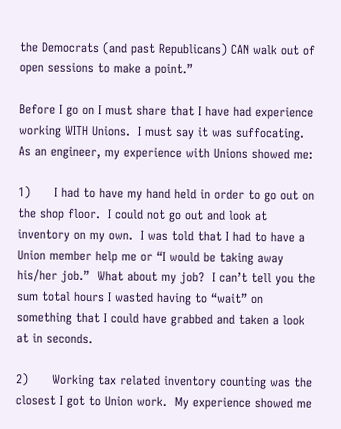the Democrats (and past Republicans) CAN walk out of open sessions to make a point.”

Before I go on I must share that I have had experience working WITH Unions.  I must say it was suffocating.  As an engineer, my experience with Unions showed me:

1)      I had to have my hand held in order to go out on the shop floor.  I could not go out and look at inventory on my own.  I was told that I had to have a Union member help me or “I would be taking away his/her job.”  What about my job?  I can’t tell you the sum total hours I wasted having to “wait” on something that I could have grabbed and taken a look at in seconds.

2)      Working tax related inventory counting was the closest I got to Union work.  My experience showed me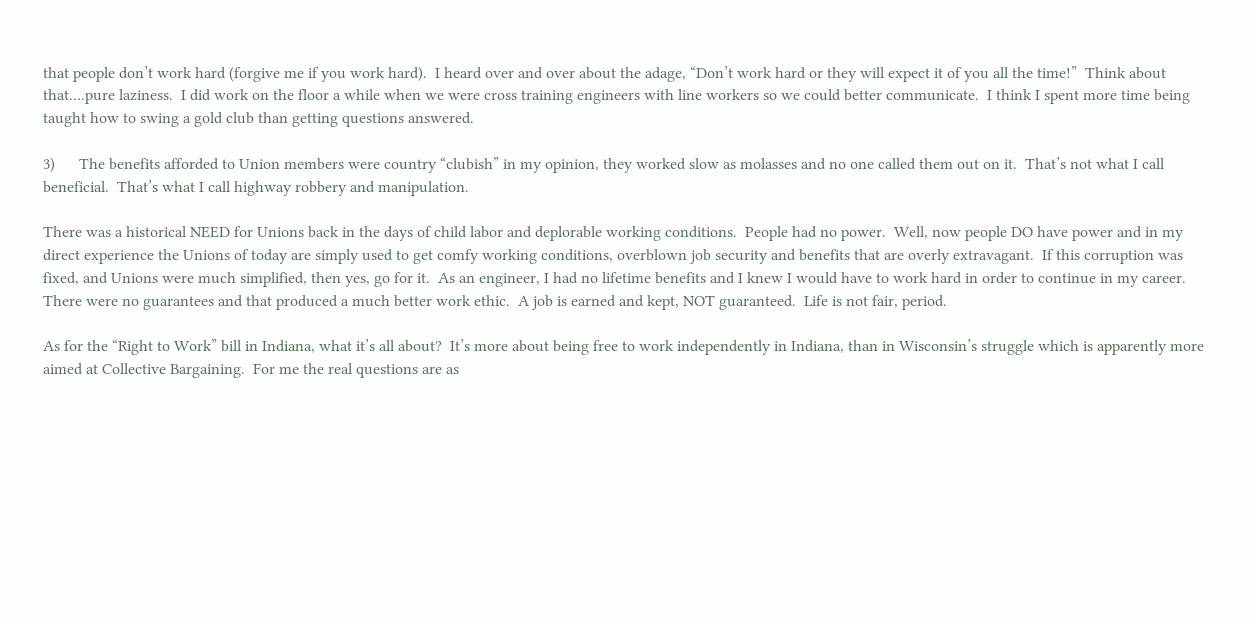that people don’t work hard (forgive me if you work hard).  I heard over and over about the adage, “Don’t work hard or they will expect it of you all the time!”  Think about that….pure laziness.  I did work on the floor a while when we were cross training engineers with line workers so we could better communicate.  I think I spent more time being taught how to swing a gold club than getting questions answered.

3)      The benefits afforded to Union members were country “clubish” in my opinion, they worked slow as molasses and no one called them out on it.  That’s not what I call beneficial.  That’s what I call highway robbery and manipulation.

There was a historical NEED for Unions back in the days of child labor and deplorable working conditions.  People had no power.  Well, now people DO have power and in my direct experience the Unions of today are simply used to get comfy working conditions, overblown job security and benefits that are overly extravagant.  If this corruption was fixed, and Unions were much simplified, then yes, go for it.  As an engineer, I had no lifetime benefits and I knew I would have to work hard in order to continue in my career.  There were no guarantees and that produced a much better work ethic.  A job is earned and kept, NOT guaranteed.  Life is not fair, period.

As for the “Right to Work” bill in Indiana, what it’s all about?  It’s more about being free to work independently in Indiana, than in Wisconsin’s struggle which is apparently more aimed at Collective Bargaining.  For me the real questions are as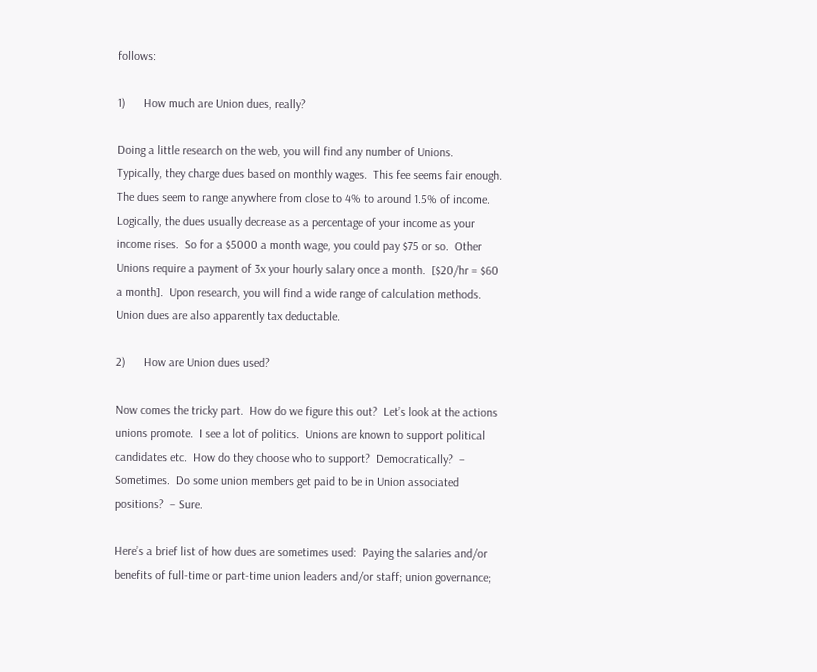follows:

1)      How much are Union dues, really?

Doing a little research on the web, you will find any number of Unions.  Typically, they charge dues based on monthly wages.  This fee seems fair enough.  The dues seem to range anywhere from close to 4% to around 1.5% of income.  Logically, the dues usually decrease as a percentage of your income as your income rises.  So for a $5000 a month wage, you could pay $75 or so.  Other Unions require a payment of 3x your hourly salary once a month.  [$20/hr = $60 a month].  Upon research, you will find a wide range of calculation methods.    Union dues are also apparently tax deductable.

2)      How are Union dues used?

Now comes the tricky part.  How do we figure this out?  Let’s look at the actions unions promote.  I see a lot of politics.  Unions are known to support political candidates etc.  How do they choose who to support?  Democratically?  – Sometimes.  Do some union members get paid to be in Union associated positions?  – Sure.

Here’s a brief list of how dues are sometimes used:  Paying the salaries and/or benefits of full-time or part-time union leaders and/or staff; union governance;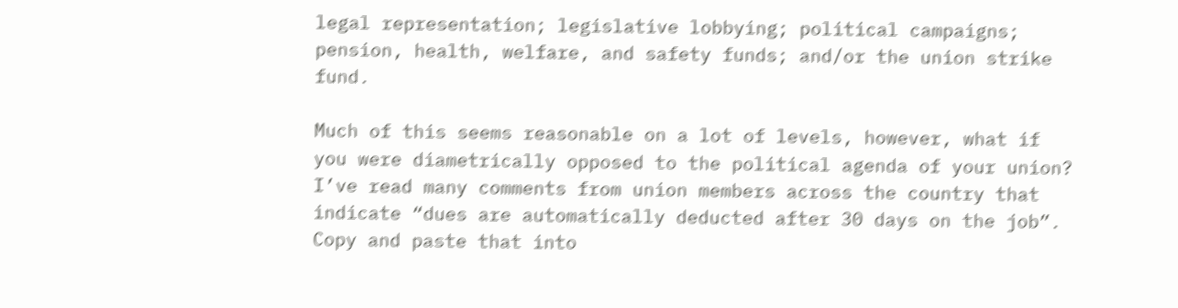legal representation; legislative lobbying; political campaigns; pension, health, welfare, and safety funds; and/or the union strike fund.

Much of this seems reasonable on a lot of levels, however, what if you were diametrically opposed to the political agenda of your union?  I’ve read many comments from union members across the country that indicate “dues are automatically deducted after 30 days on the job”.  Copy and paste that into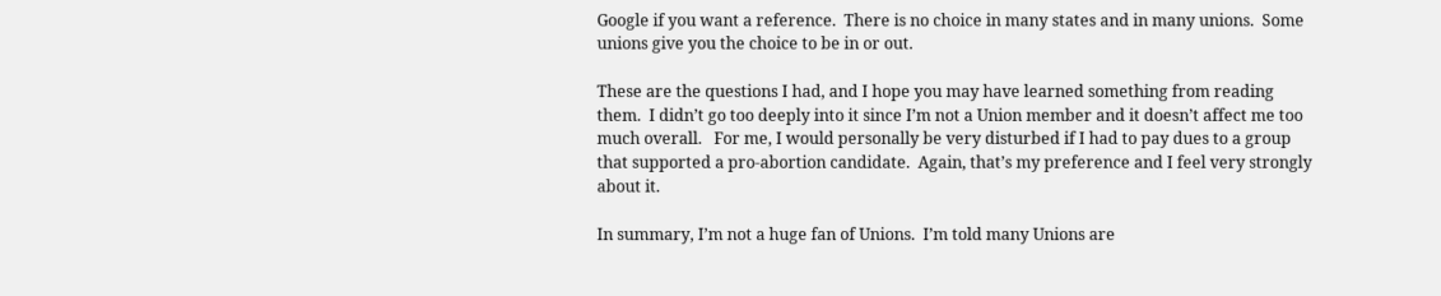Google if you want a reference.  There is no choice in many states and in many unions.  Some unions give you the choice to be in or out.

These are the questions I had, and I hope you may have learned something from reading them.  I didn’t go too deeply into it since I’m not a Union member and it doesn’t affect me too much overall.   For me, I would personally be very disturbed if I had to pay dues to a group that supported a pro-abortion candidate.  Again, that’s my preference and I feel very strongly about it.

In summary, I’m not a huge fan of Unions.  I’m told many Unions are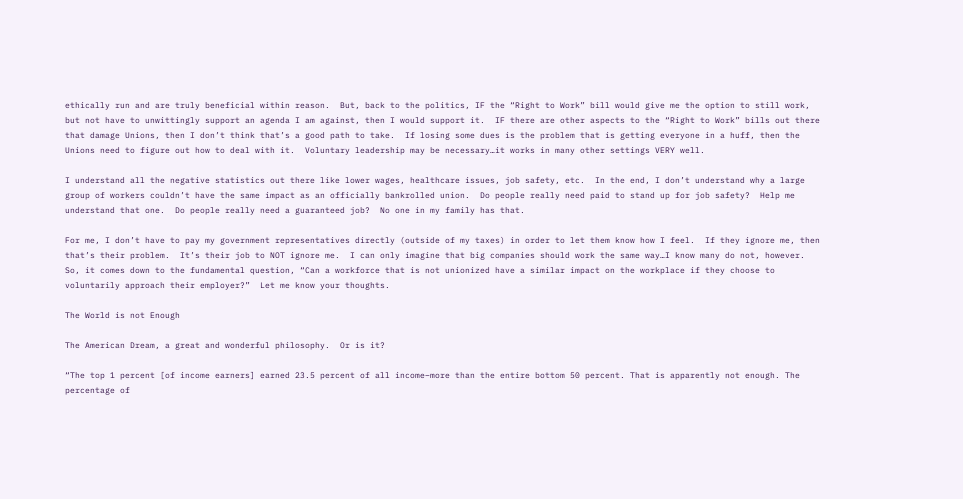ethically run and are truly beneficial within reason.  But, back to the politics, IF the “Right to Work” bill would give me the option to still work, but not have to unwittingly support an agenda I am against, then I would support it.  IF there are other aspects to the “Right to Work” bills out there that damage Unions, then I don’t think that’s a good path to take.  If losing some dues is the problem that is getting everyone in a huff, then the Unions need to figure out how to deal with it.  Voluntary leadership may be necessary…it works in many other settings VERY well.

I understand all the negative statistics out there like lower wages, healthcare issues, job safety, etc.  In the end, I don’t understand why a large group of workers couldn’t have the same impact as an officially bankrolled union.  Do people really need paid to stand up for job safety?  Help me understand that one.  Do people really need a guaranteed job?  No one in my family has that.

For me, I don’t have to pay my government representatives directly (outside of my taxes) in order to let them know how I feel.  If they ignore me, then that’s their problem.  It’s their job to NOT ignore me.  I can only imagine that big companies should work the same way…I know many do not, however.  So, it comes down to the fundamental question, “Can a workforce that is not unionized have a similar impact on the workplace if they choose to voluntarily approach their employer?”  Let me know your thoughts.

The World is not Enough

The American Dream, a great and wonderful philosophy.  Or is it?

“The top 1 percent [of income earners] earned 23.5 percent of all income–more than the entire bottom 50 percent. That is apparently not enough. The percentage of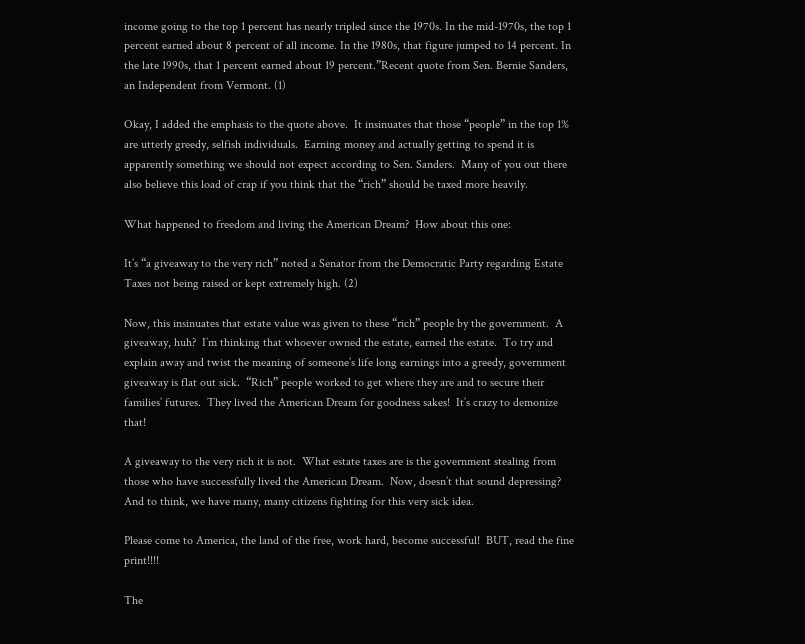income going to the top 1 percent has nearly tripled since the 1970s. In the mid-1970s, the top 1 percent earned about 8 percent of all income. In the 1980s, that figure jumped to 14 percent. In the late 1990s, that 1 percent earned about 19 percent.”Recent quote from Sen. Bernie Sanders, an Independent from Vermont. (1)

Okay, I added the emphasis to the quote above.  It insinuates that those “people” in the top 1% are utterly greedy, selfish individuals.  Earning money and actually getting to spend it is apparently something we should not expect according to Sen. Sanders.  Many of you out there also believe this load of crap if you think that the “rich” should be taxed more heavily.

What happened to freedom and living the American Dream?  How about this one:

It’s “a giveaway to the very rich” noted a Senator from the Democratic Party regarding Estate Taxes not being raised or kept extremely high. (2)

Now, this insinuates that estate value was given to these “rich” people by the government.  A giveaway, huh?  I’m thinking that whoever owned the estate, earned the estate.  To try and explain away and twist the meaning of someone’s life long earnings into a greedy, government giveaway is flat out sick.  “Rich” people worked to get where they are and to secure their families’ futures.  They lived the American Dream for goodness sakes!  It’s crazy to demonize that!

A giveaway to the very rich it is not.  What estate taxes are is the government stealing from those who have successfully lived the American Dream.  Now, doesn’t that sound depressing?  And to think, we have many, many citizens fighting for this very sick idea.

Please come to America, the land of the free, work hard, become successful!  BUT, read the fine print!!!!

The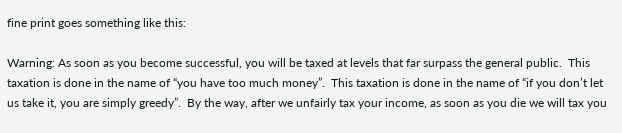fine print goes something like this:

Warning: As soon as you become successful, you will be taxed at levels that far surpass the general public.  This taxation is done in the name of “you have too much money”.  This taxation is done in the name of “if you don’t let us take it, you are simply greedy”.  By the way, after we unfairly tax your income, as soon as you die we will tax you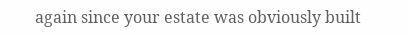again since your estate was obviously built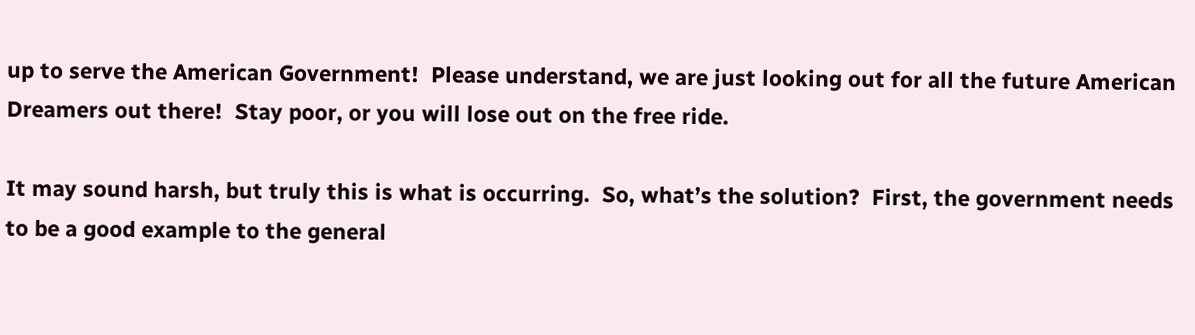up to serve the American Government!  Please understand, we are just looking out for all the future American Dreamers out there!  Stay poor, or you will lose out on the free ride.

It may sound harsh, but truly this is what is occurring.  So, what’s the solution?  First, the government needs to be a good example to the general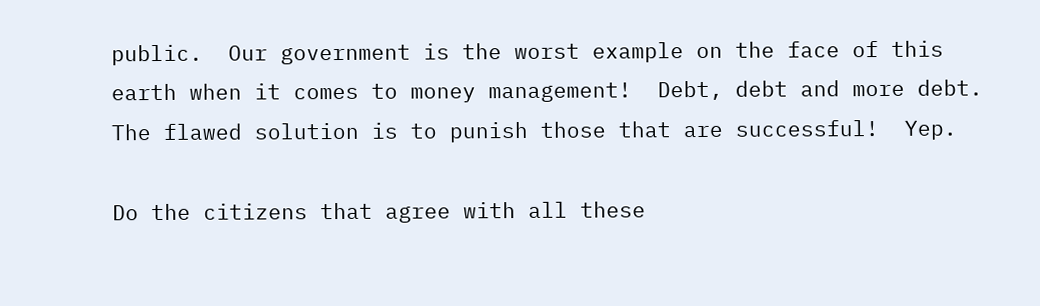public.  Our government is the worst example on the face of this earth when it comes to money management!  Debt, debt and more debt.  The flawed solution is to punish those that are successful!  Yep.

Do the citizens that agree with all these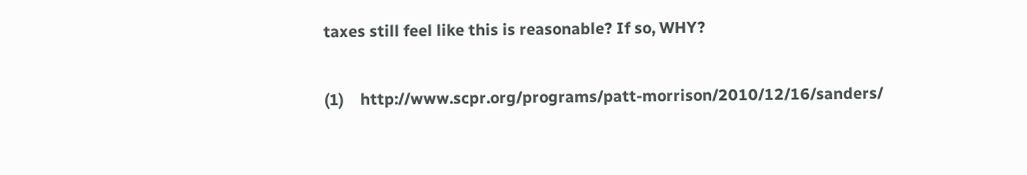taxes still feel like this is reasonable? If so, WHY?

(1)    http://www.scpr.org/programs/patt-morrison/2010/12/16/sanders/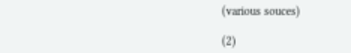(various souces)

(2)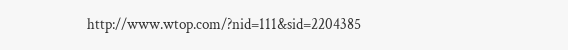http://www.wtop.com/?nid=111&sid=2204385